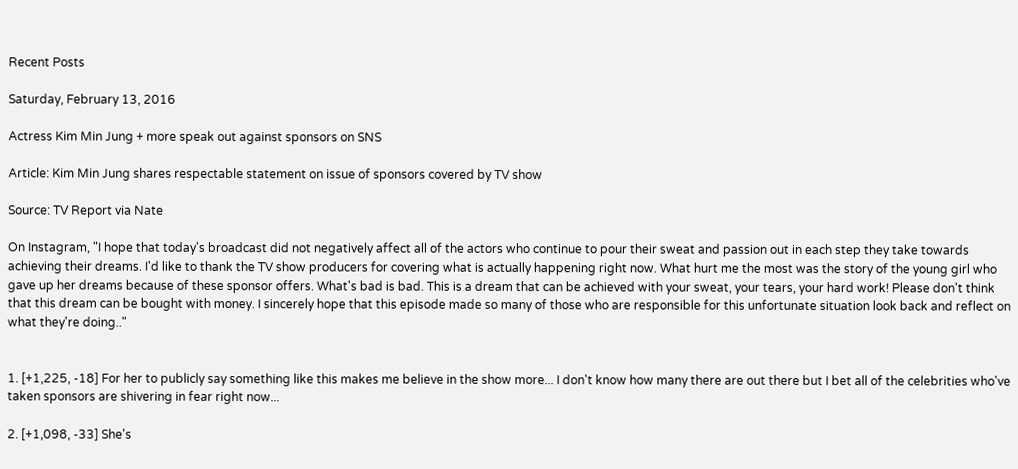Recent Posts

Saturday, February 13, 2016

Actress Kim Min Jung + more speak out against sponsors on SNS

Article: Kim Min Jung shares respectable statement on issue of sponsors covered by TV show

Source: TV Report via Nate

On Instagram, "I hope that today's broadcast did not negatively affect all of the actors who continue to pour their sweat and passion out in each step they take towards achieving their dreams. I'd like to thank the TV show producers for covering what is actually happening right now. What hurt me the most was the story of the young girl who gave up her dreams because of these sponsor offers. What's bad is bad. This is a dream that can be achieved with your sweat, your tears, your hard work! Please don't think that this dream can be bought with money. I sincerely hope that this episode made so many of those who are responsible for this unfortunate situation look back and reflect on what they're doing.."


1. [+1,225, -18] For her to publicly say something like this makes me believe in the show more... I don't know how many there are out there but I bet all of the celebrities who've taken sponsors are shivering in fear right now...

2. [+1,098, -33] She's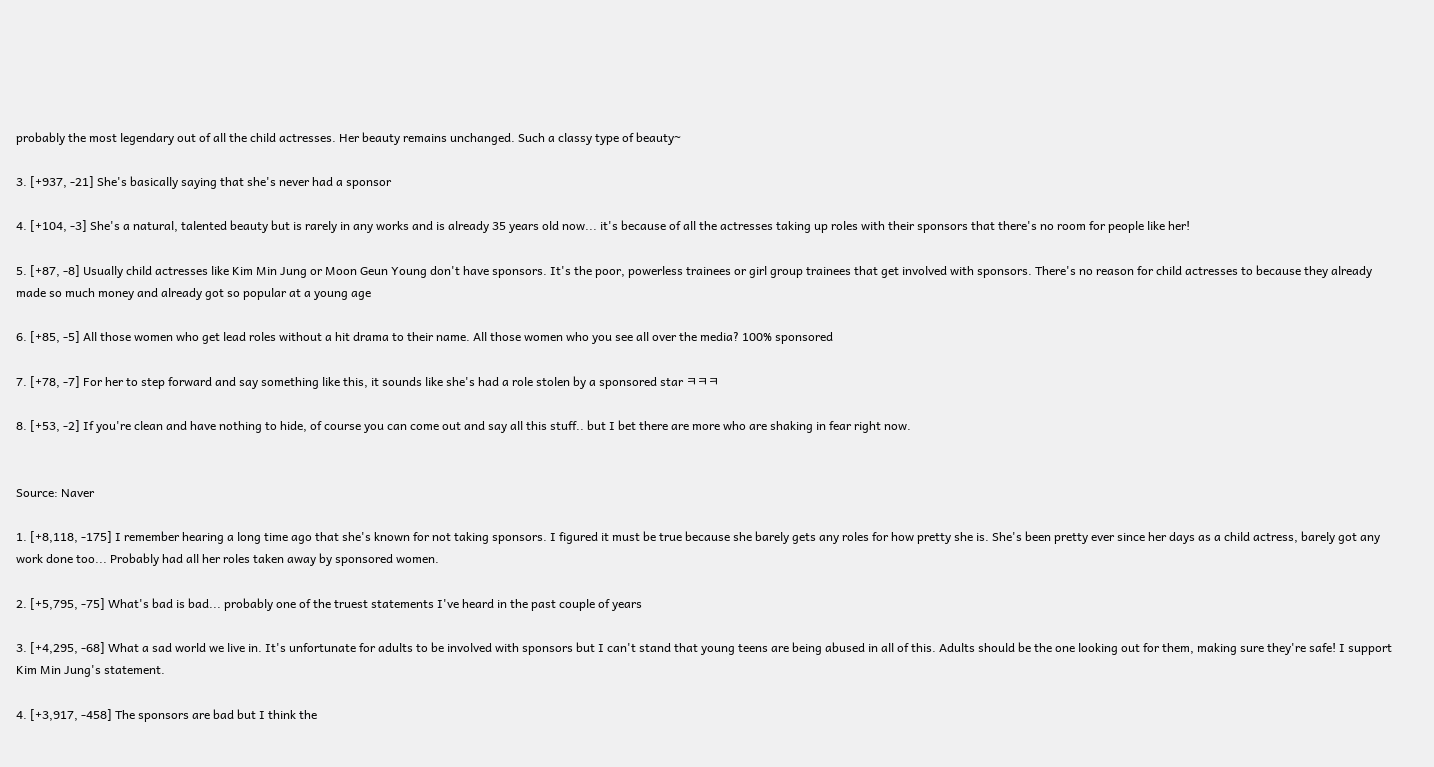probably the most legendary out of all the child actresses. Her beauty remains unchanged. Such a classy type of beauty~

3. [+937, -21] She's basically saying that she's never had a sponsor

4. [+104, -3] She's a natural, talented beauty but is rarely in any works and is already 35 years old now... it's because of all the actresses taking up roles with their sponsors that there's no room for people like her!

5. [+87, -8] Usually child actresses like Kim Min Jung or Moon Geun Young don't have sponsors. It's the poor, powerless trainees or girl group trainees that get involved with sponsors. There's no reason for child actresses to because they already made so much money and already got so popular at a young age

6. [+85, -5] All those women who get lead roles without a hit drama to their name. All those women who you see all over the media? 100% sponsored

7. [+78, -7] For her to step forward and say something like this, it sounds like she's had a role stolen by a sponsored star ㅋㅋㅋ

8. [+53, -2] If you're clean and have nothing to hide, of course you can come out and say all this stuff.. but I bet there are more who are shaking in fear right now.


Source: Naver

1. [+8,118, -175] I remember hearing a long time ago that she's known for not taking sponsors. I figured it must be true because she barely gets any roles for how pretty she is. She's been pretty ever since her days as a child actress, barely got any work done too... Probably had all her roles taken away by sponsored women.

2. [+5,795, -75] What's bad is bad... probably one of the truest statements I've heard in the past couple of years

3. [+4,295, -68] What a sad world we live in. It's unfortunate for adults to be involved with sponsors but I can't stand that young teens are being abused in all of this. Adults should be the one looking out for them, making sure they're safe! I support Kim Min Jung's statement.

4. [+3,917, -458] The sponsors are bad but I think the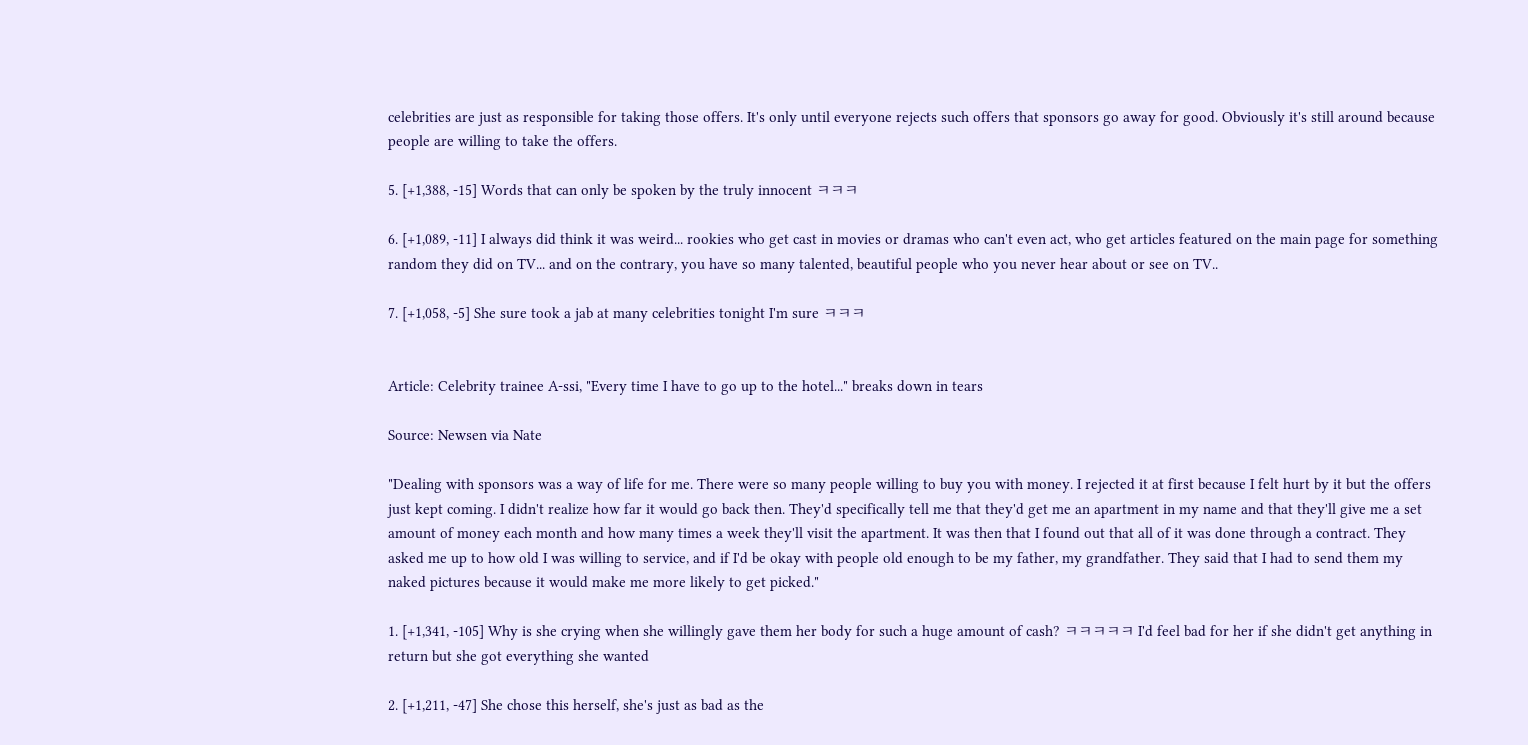celebrities are just as responsible for taking those offers. It's only until everyone rejects such offers that sponsors go away for good. Obviously it's still around because people are willing to take the offers.

5. [+1,388, -15] Words that can only be spoken by the truly innocent ㅋㅋㅋ

6. [+1,089, -11] I always did think it was weird... rookies who get cast in movies or dramas who can't even act, who get articles featured on the main page for something random they did on TV... and on the contrary, you have so many talented, beautiful people who you never hear about or see on TV..

7. [+1,058, -5] She sure took a jab at many celebrities tonight I'm sure ㅋㅋㅋ


Article: Celebrity trainee A-ssi, "Every time I have to go up to the hotel..." breaks down in tears

Source: Newsen via Nate

"Dealing with sponsors was a way of life for me. There were so many people willing to buy you with money. I rejected it at first because I felt hurt by it but the offers just kept coming. I didn't realize how far it would go back then. They'd specifically tell me that they'd get me an apartment in my name and that they'll give me a set amount of money each month and how many times a week they'll visit the apartment. It was then that I found out that all of it was done through a contract. They asked me up to how old I was willing to service, and if I'd be okay with people old enough to be my father, my grandfather. They said that I had to send them my naked pictures because it would make me more likely to get picked."

1. [+1,341, -105] Why is she crying when she willingly gave them her body for such a huge amount of cash? ㅋㅋㅋㅋㅋ I'd feel bad for her if she didn't get anything in return but she got everything she wanted

2. [+1,211, -47] She chose this herself, she's just as bad as the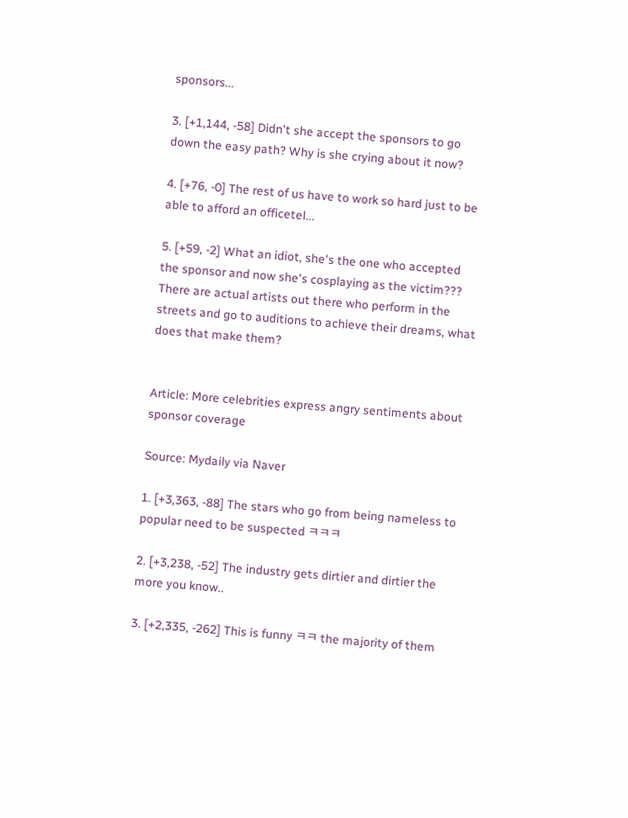sponsors...

3. [+1,144, -58] Didn't she accept the sponsors to go down the easy path? Why is she crying about it now?

4. [+76, -0] The rest of us have to work so hard just to be able to afford an officetel...

5. [+59, -2] What an idiot, she's the one who accepted the sponsor and now she's cosplaying as the victim??? There are actual artists out there who perform in the streets and go to auditions to achieve their dreams, what does that make them?


Article: More celebrities express angry sentiments about sponsor coverage

Source: Mydaily via Naver

1. [+3,363, -88] The stars who go from being nameless to popular need to be suspected ㅋㅋㅋ

2. [+3,238, -52] The industry gets dirtier and dirtier the more you know..

3. [+2,335, -262] This is funny ㅋㅋ the majority of them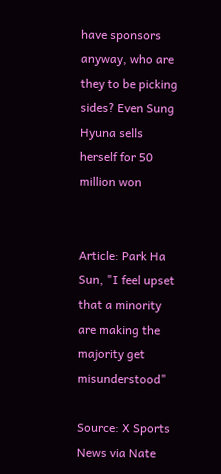have sponsors anyway, who are they to be picking sides? Even Sung Hyuna sells herself for 50 million won


Article: Park Ha Sun, "I feel upset that a minority are making the majority get misunderstood"

Source: X Sports News via Nate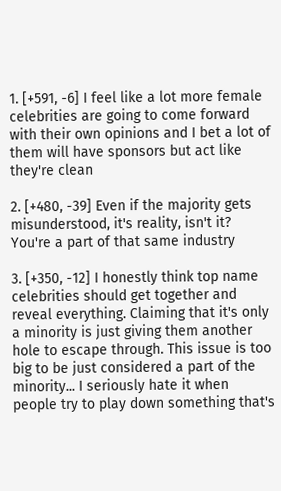1. [+591, -6] I feel like a lot more female celebrities are going to come forward with their own opinions and I bet a lot of them will have sponsors but act like they're clean

2. [+480, -39] Even if the majority gets misunderstood, it's reality, isn't it? You're a part of that same industry

3. [+350, -12] I honestly think top name celebrities should get together and reveal everything. Claiming that it's only a minority is just giving them another hole to escape through. This issue is too big to be just considered a part of the minority... I seriously hate it when people try to play down something that's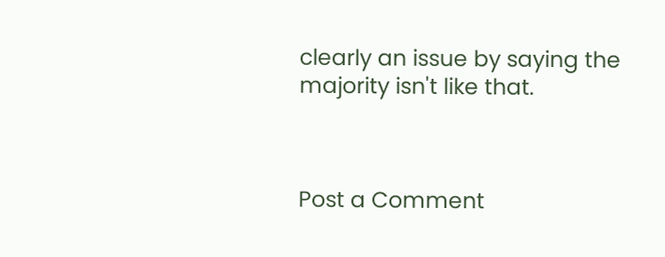clearly an issue by saying the majority isn't like that.



Post a Comment